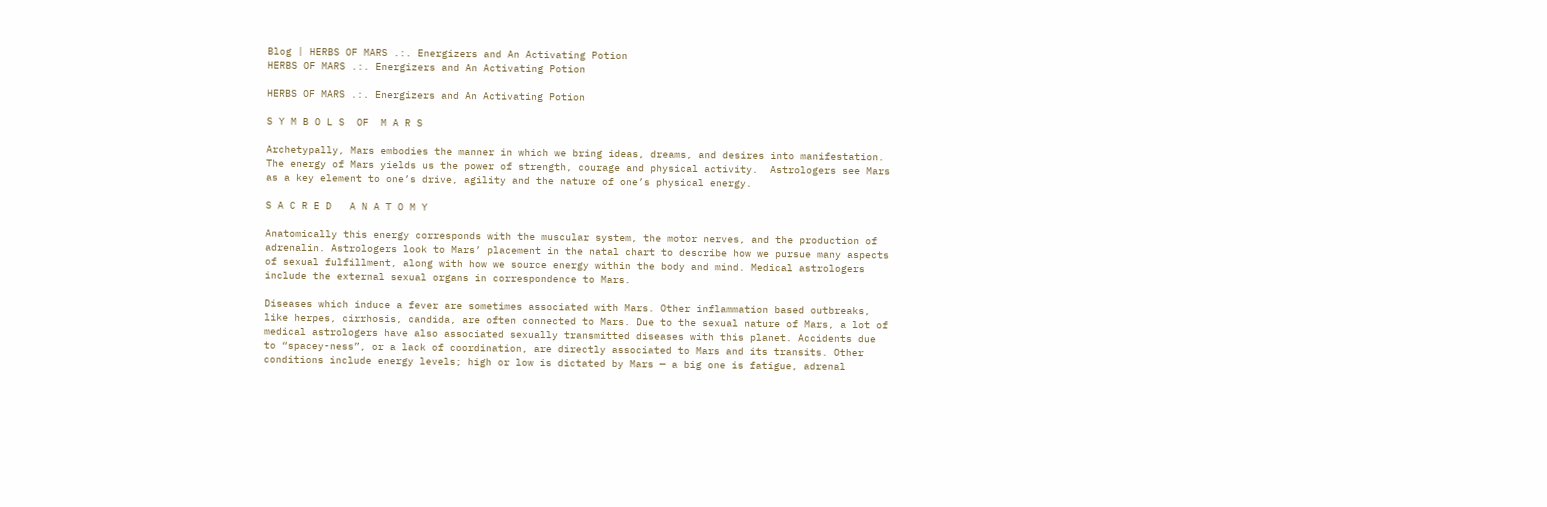Blog | HERBS OF MARS .:. Energizers and An Activating Potion
HERBS OF MARS .:. Energizers and An Activating Potion

HERBS OF MARS .:. Energizers and An Activating Potion

S Y M B O L S  OF  M A R S

Archetypally, Mars embodies the manner in which we bring ideas, dreams, and desires into manifestation. The energy of Mars yields us the power of strength, courage and physical activity.  Astrologers see Mars as a key element to one’s drive, agility and the nature of one’s physical energy.

S A C R E D   A N A T O M Y

Anatomically this energy corresponds with the muscular system, the motor nerves, and the production of adrenalin. Astrologers look to Mars’ placement in the natal chart to describe how we pursue many aspects of sexual fulfillment, along with how we source energy within the body and mind. Medical astrologers include the external sexual organs in correspondence to Mars.

Diseases which induce a fever are sometimes associated with Mars. Other inflammation based outbreaks, like herpes, cirrhosis, candida, are often connected to Mars. Due to the sexual nature of Mars, a lot of medical astrologers have also associated sexually transmitted diseases with this planet. Accidents due to “spacey-ness”, or a lack of coordination, are directly associated to Mars and its transits. Other conditions include energy levels; high or low is dictated by Mars — a big one is fatigue, adrenal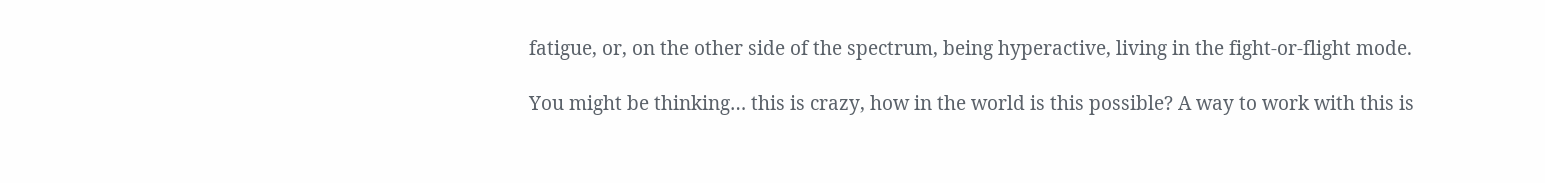fatigue, or, on the other side of the spectrum, being hyperactive, living in the fight-or-flight mode.

You might be thinking… this is crazy, how in the world is this possible? A way to work with this is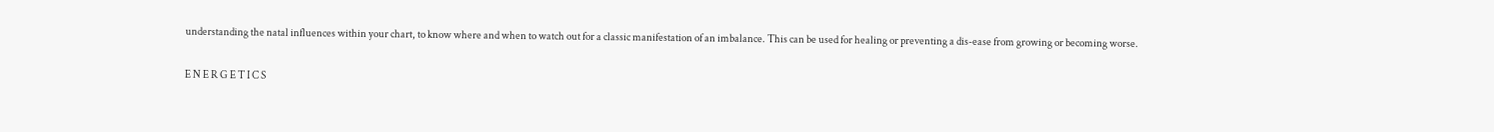understanding the natal influences within your chart, to know where and when to watch out for a classic manifestation of an imbalance. This can be used for healing or preventing a dis-ease from growing or becoming worse.

E N E R G E T I C S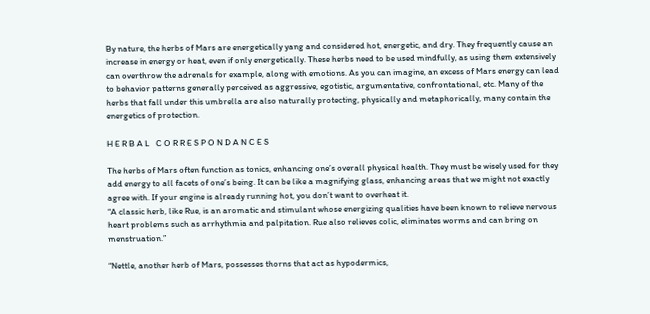By nature, the herbs of Mars are energetically yang and considered hot, energetic, and dry. They frequently cause an increase in energy or heat, even if only energetically. These herbs need to be used mindfully, as using them extensively can overthrow the adrenals for example, along with emotions. As you can imagine, an excess of Mars energy can lead to behavior patterns generally perceived as aggressive, egotistic, argumentative, confrontational, etc. Many of the herbs that fall under this umbrella are also naturally protecting, physically and metaphorically, many contain the energetics of protection.

H E R B A L   C O R R E S P O N D A N C E S

The herbs of Mars often function as tonics, enhancing one’s overall physical health. They must be wisely used for they add energy to all facets of one’s being. It can be like a magnifying glass, enhancing areas that we might not exactly agree with. If your engine is already running hot, you don’t want to overheat it.
“A classic herb, like Rue, is an aromatic and stimulant whose energizing qualities have been known to relieve nervous heart problems such as arrhythmia and palpitation. Rue also relieves colic, eliminates worms and can bring on menstruation.”

“Nettle, another herb of Mars, possesses thorns that act as hypodermics,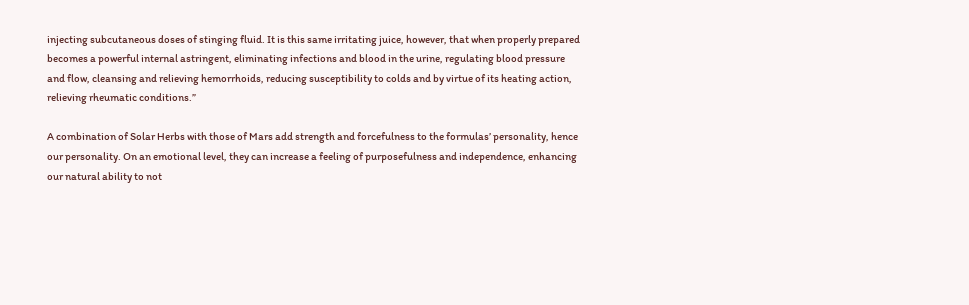injecting subcutaneous doses of stinging fluid. It is this same irritating juice, however, that when properly prepared becomes a powerful internal astringent, eliminating infections and blood in the urine, regulating blood pressure and flow, cleansing and relieving hemorrhoids, reducing susceptibility to colds and by virtue of its heating action, relieving rheumatic conditions.”

A combination of Solar Herbs with those of Mars add strength and forcefulness to the formulas’ personality, hence our personality. On an emotional level, they can increase a feeling of purposefulness and independence, enhancing our natural ability to not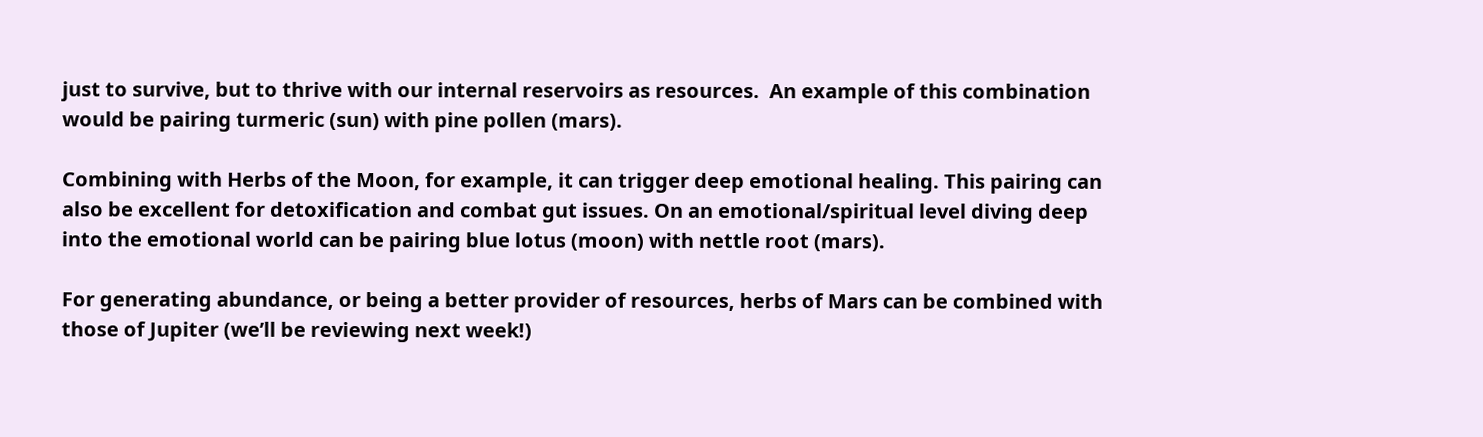just to survive, but to thrive with our internal reservoirs as resources.  An example of this combination would be pairing turmeric (sun) with pine pollen (mars).

Combining with Herbs of the Moon, for example, it can trigger deep emotional healing. This pairing can also be excellent for detoxification and combat gut issues. On an emotional/spiritual level diving deep into the emotional world can be pairing blue lotus (moon) with nettle root (mars).

For generating abundance, or being a better provider of resources, herbs of Mars can be combined with those of Jupiter (we’ll be reviewing next week!)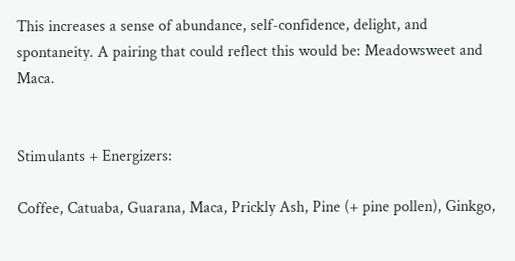This increases a sense of abundance, self-confidence, delight, and spontaneity. A pairing that could reflect this would be: Meadowsweet and Maca.


Stimulants + Energizers:

Coffee, Catuaba, Guarana, Maca, Prickly Ash, Pine (+ pine pollen), Ginkgo,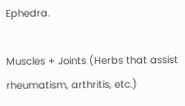Ephedra.

Muscles + Joints (Herbs that assist rheumatism, arthritis, etc.)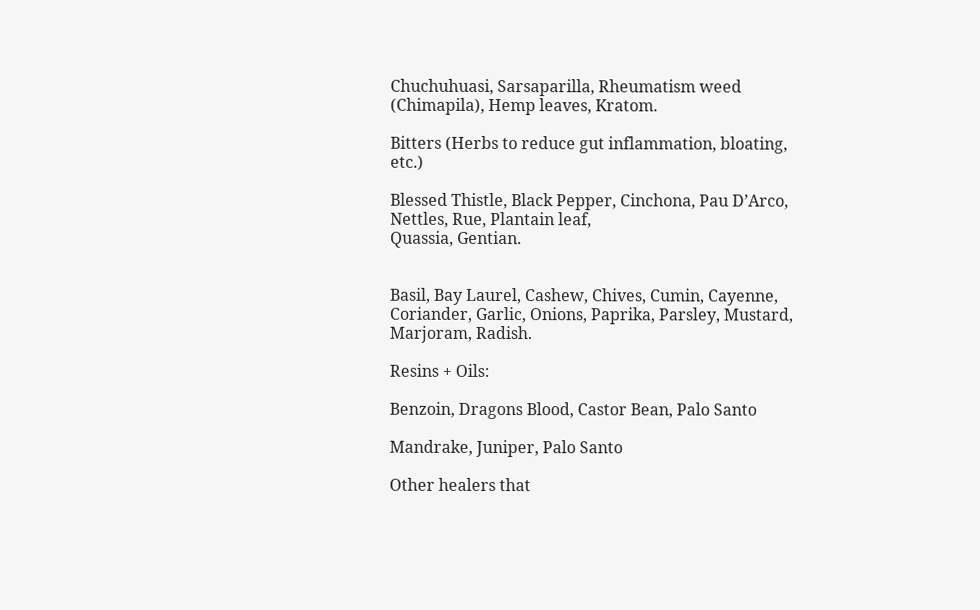Chuchuhuasi, Sarsaparilla, Rheumatism weed (Chimapila), Hemp leaves, Kratom.

Bitters (Herbs to reduce gut inflammation, bloating, etc.)

Blessed Thistle, Black Pepper, Cinchona, Pau D’Arco, Nettles, Rue, Plantain leaf,
Quassia, Gentian.


Basil, Bay Laurel, Cashew, Chives, Cumin, Cayenne, Coriander, Garlic, Onions, Paprika, Parsley, Mustard, Marjoram, Radish.

Resins + Oils:

Benzoin, Dragons Blood, Castor Bean, Palo Santo

Mandrake, Juniper, Palo Santo

Other healers that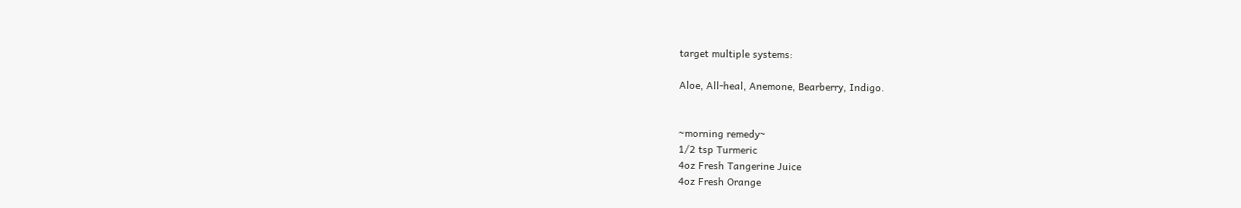target multiple systems:

Aloe, All-heal, Anemone, Bearberry, Indigo.


~morning remedy~
1/2 tsp Turmeric
4oz Fresh Tangerine Juice
4oz Fresh Orange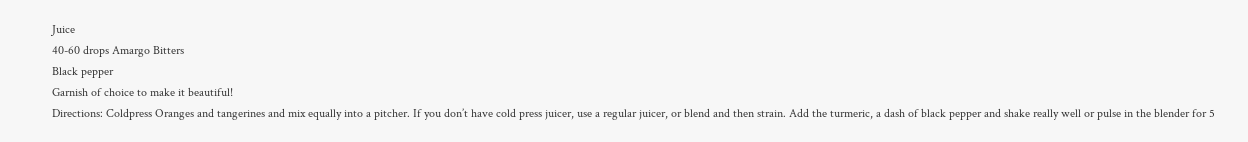Juice
40-60 drops Amargo Bitters
Black pepper
Garnish of choice to make it beautiful!
Directions: Coldpress Oranges and tangerines and mix equally into a pitcher. If you don’t have cold press juicer, use a regular juicer, or blend and then strain. Add the turmeric, a dash of black pepper and shake really well or pulse in the blender for 5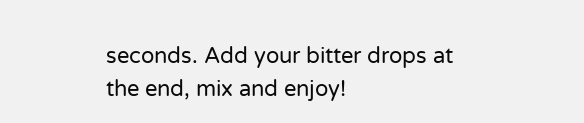seconds. Add your bitter drops at the end, mix and enjoy!